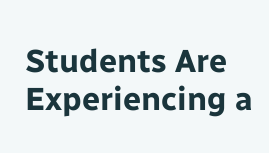Students Are Experiencing a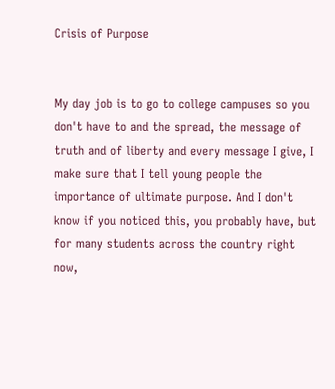Crisis of Purpose


My day job is to go to college campuses so you don't have to and the spread, the message of truth and of liberty and every message I give, I make sure that I tell young people the importance of ultimate purpose. And I don't know if you noticed this, you probably have, but for many students across the country right now,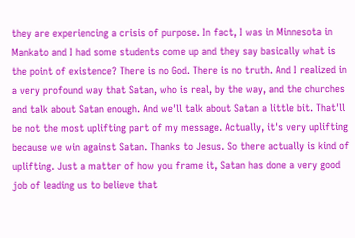they are experiencing a crisis of purpose. In fact, I was in Minnesota in Mankato and I had some students come up and they say basically what is the point of existence? There is no God. There is no truth. And I realized in a very profound way that Satan, who is real, by the way, and the churches and talk about Satan enough. And we'll talk about Satan a little bit. That'll be not the most uplifting part of my message. Actually, it's very uplifting because we win against Satan. Thanks to Jesus. So there actually is kind of uplifting. Just a matter of how you frame it, Satan has done a very good job of leading us to believe that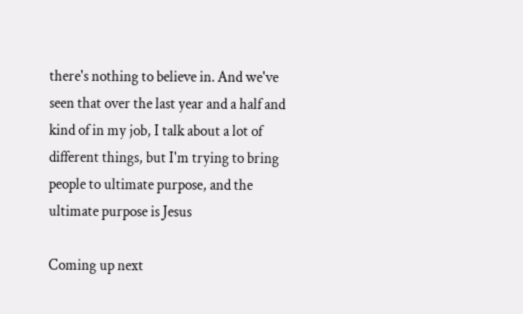there's nothing to believe in. And we've seen that over the last year and a half and kind of in my job, I talk about a lot of different things, but I'm trying to bring people to ultimate purpose, and the ultimate purpose is Jesus

Coming up next